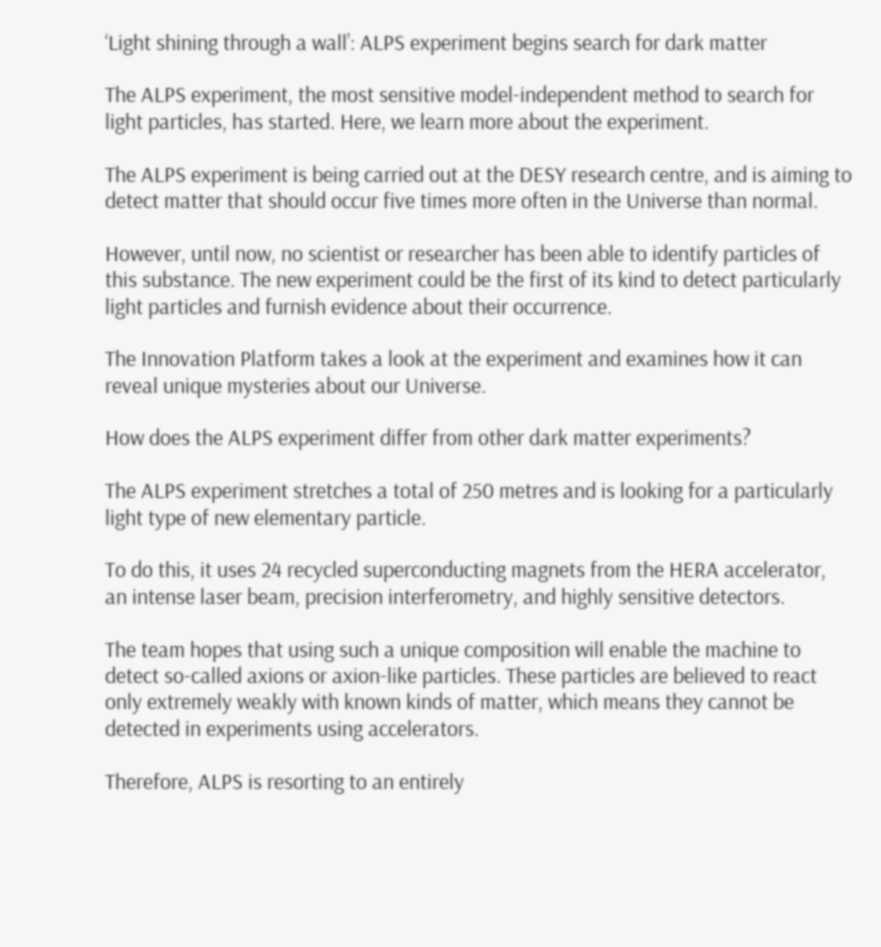‘Light shining through a wall’: ALPS experiment begins search for dark matter

The ALPS experiment, the most sensitive model-independent method to search for light particles, has started. Here, we learn more about the experiment.

The ALPS experiment is being carried out at the DESY research centre, and is aiming to detect matter that should occur five times more often in the Universe than normal.

However, until now, no scientist or researcher has been able to identify particles of this substance. The new experiment could be the first of its kind to detect particularly light particles and furnish evidence about their occurrence.

The Innovation Platform takes a look at the experiment and examines how it can reveal unique mysteries about our Universe.

How does the ALPS experiment differ from other dark matter experiments?

The ALPS experiment stretches a total of 250 metres and is looking for a particularly light type of new elementary particle.

To do this, it uses 24 recycled superconducting magnets from the HERA accelerator, an intense laser beam, precision interferometry, and highly sensitive detectors.

The team hopes that using such a unique composition will enable the machine to detect so-called axions or axion-like particles. These particles are believed to react only extremely weakly with known kinds of matter, which means they cannot be detected in experiments using accelerators.

Therefore, ALPS is resorting to an entirely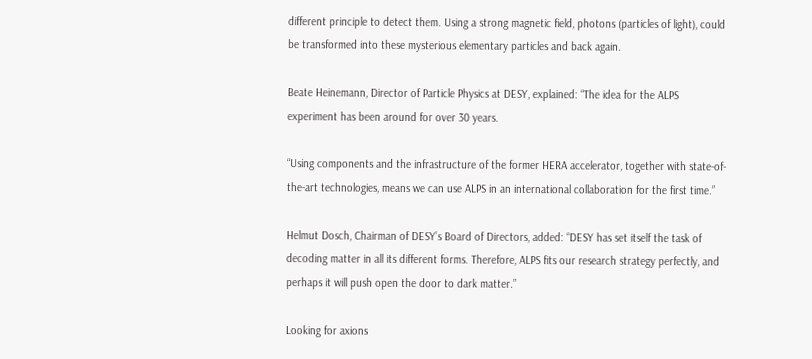different principle to detect them. Using a strong magnetic field, photons (particles of light), could be transformed into these mysterious elementary particles and back again.

Beate Heinemann, Director of Particle Physics at DESY, explained: “The idea for the ALPS experiment has been around for over 30 years.

“Using components and the infrastructure of the former HERA accelerator, together with state-of-the-art technologies, means we can use ALPS in an international collaboration for the first time.”

Helmut Dosch, Chairman of DESY’s Board of Directors, added: “DESY has set itself the task of decoding matter in all its different forms. Therefore, ALPS fits our research strategy perfectly, and perhaps it will push open the door to dark matter.”

Looking for axions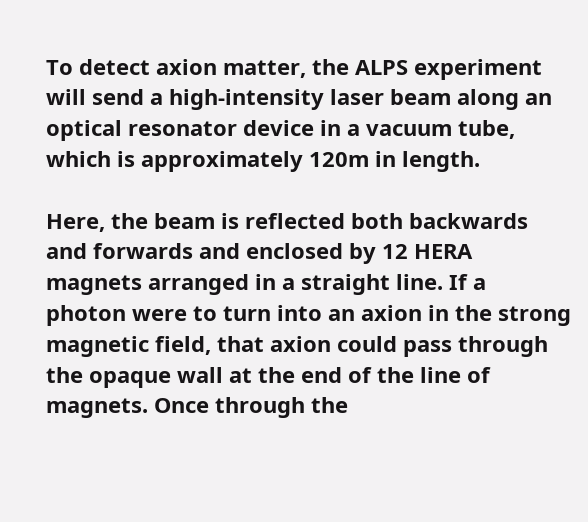To detect axion matter, the ALPS experiment will send a high-intensity laser beam along an optical resonator device in a vacuum tube, which is approximately 120m in length.

Here, the beam is reflected both backwards and forwards and enclosed by 12 HERA magnets arranged in a straight line. If a photon were to turn into an axion in the strong magnetic field, that axion could pass through the opaque wall at the end of the line of magnets. Once through the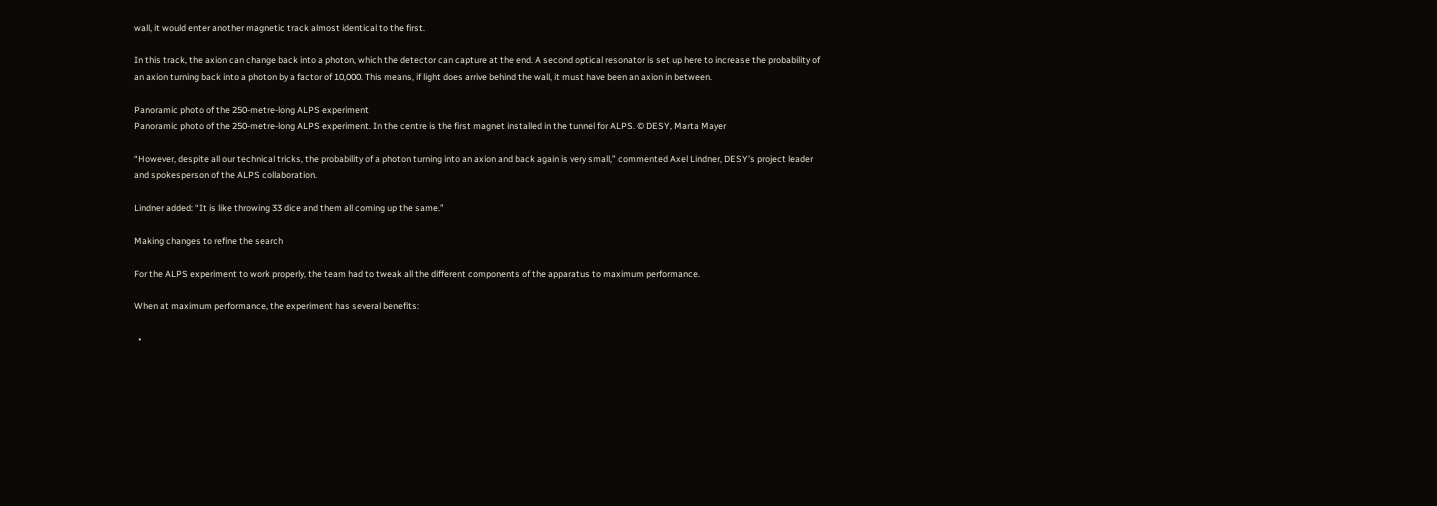wall, it would enter another magnetic track almost identical to the first.

In this track, the axion can change back into a photon, which the detector can capture at the end. A second optical resonator is set up here to increase the probability of an axion turning back into a photon by a factor of 10,000. This means, if light does arrive behind the wall, it must have been an axion in between.

Panoramic photo of the 250-metre-long ALPS experiment
Panoramic photo of the 250-metre-long ALPS experiment. In the centre is the first magnet installed in the tunnel for ALPS. © DESY, Marta Mayer

“However, despite all our technical tricks, the probability of a photon turning into an axion and back again is very small,” commented Axel Lindner, DESY’s project leader and spokesperson of the ALPS collaboration.

Lindner added: “It is like throwing 33 dice and them all coming up the same.”

Making changes to refine the search

For the ALPS experiment to work properly, the team had to tweak all the different components of the apparatus to maximum performance.

When at maximum performance, the experiment has several benefits:

  •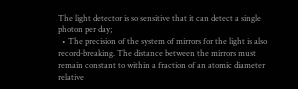The light detector is so sensitive that it can detect a single photon per day;
  • The precision of the system of mirrors for the light is also record-breaking. The distance between the mirrors must remain constant to within a fraction of an atomic diameter relative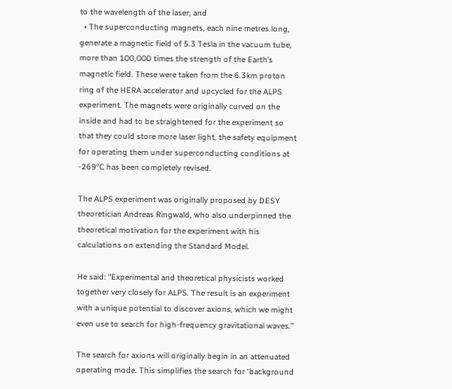to the wavelength of the laser; and
  • The superconducting magnets, each nine metres long, generate a magnetic field of 5.3 Tesla in the vacuum tube, more than 100,000 times the strength of the Earth’s magnetic field. These were taken from the 6.3km proton ring of the HERA accelerator and upcycled for the ALPS experiment. The magnets were originally curved on the inside and had to be straightened for the experiment so that they could store more laser light, the safety equipment for operating them under superconducting conditions at -269°C has been completely revised.

The ALPS experiment was originally proposed by DESY theoretician Andreas Ringwald, who also underpinned the theoretical motivation for the experiment with his calculations on extending the Standard Model.

He said: “Experimental and theoretical physicists worked together very closely for ALPS. The result is an experiment with a unique potential to discover axions, which we might even use to search for high-frequency gravitational waves.”

The search for axions will originally begin in an attenuated operating mode. This simplifies the search for ‘background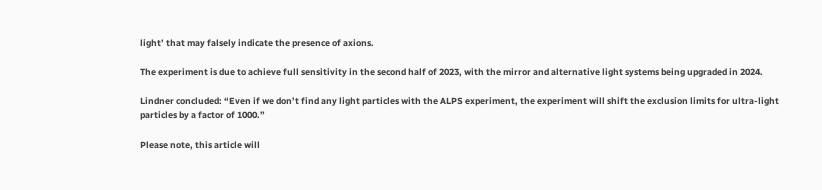light’ that may falsely indicate the presence of axions.

The experiment is due to achieve full sensitivity in the second half of 2023, with the mirror and alternative light systems being upgraded in 2024.

Lindner concluded: “Even if we don’t find any light particles with the ALPS experiment, the experiment will shift the exclusion limits for ultra-light particles by a factor of 1000.”

Please note, this article will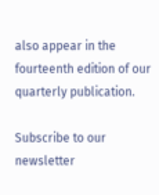also appear in the fourteenth edition of our quarterly publication.

Subscribe to our newsletter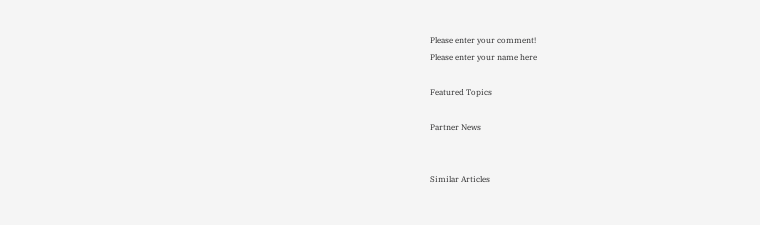Please enter your comment!
Please enter your name here

Featured Topics

Partner News


Similar Articles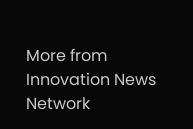More from Innovation News Network